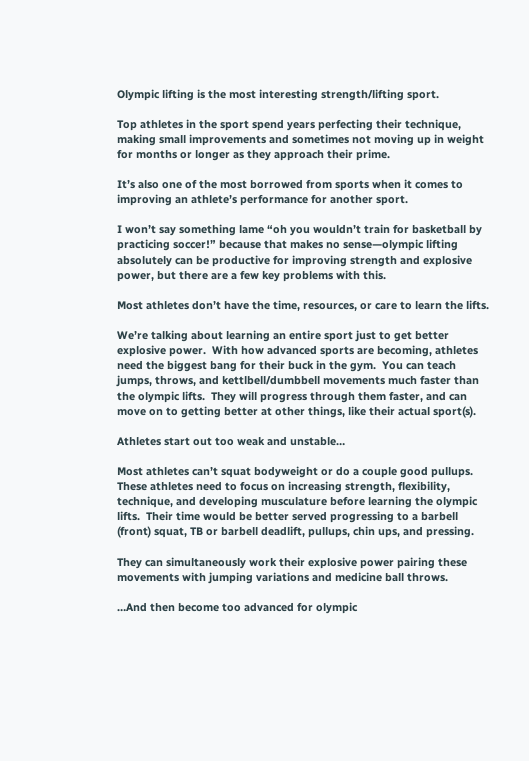Olympic lifting is the most interesting strength/lifting sport.

Top athletes in the sport spend years perfecting their technique, making small improvements and sometimes not moving up in weight for months or longer as they approach their prime.

It’s also one of the most borrowed from sports when it comes to improving an athlete’s performance for another sport.

I won’t say something lame “oh you wouldn’t train for basketball by practicing soccer!” because that makes no sense—olympic lifting absolutely can be productive for improving strength and explosive power, but there are a few key problems with this.

Most athletes don’t have the time, resources, or care to learn the lifts.

We’re talking about learning an entire sport just to get better explosive power.  With how advanced sports are becoming, athletes need the biggest bang for their buck in the gym.  You can teach jumps, throws, and kettlbell/dumbbell movements much faster than the olympic lifts.  They will progress through them faster, and can move on to getting better at other things, like their actual sport(s).

Athletes start out too weak and unstable…

Most athletes can’t squat bodyweight or do a couple good pullups.  These athletes need to focus on increasing strength, flexibility, technique, and developing musculature before learning the olympic lifts.  Their time would be better served progressing to a barbell (front) squat, TB or barbell deadlift, pullups, chin ups, and pressing.

They can simultaneously work their explosive power pairing these movements with jumping variations and medicine ball throws.

…And then become too advanced for olympic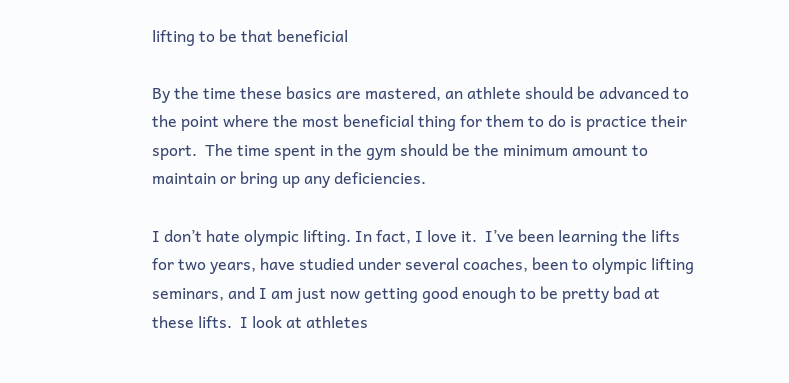lifting to be that beneficial

By the time these basics are mastered, an athlete should be advanced to the point where the most beneficial thing for them to do is practice their sport.  The time spent in the gym should be the minimum amount to maintain or bring up any deficiencies.

I don’t hate olympic lifting. In fact, I love it.  I’ve been learning the lifts for two years, have studied under several coaches, been to olympic lifting seminars, and I am just now getting good enough to be pretty bad at these lifts.  I look at athletes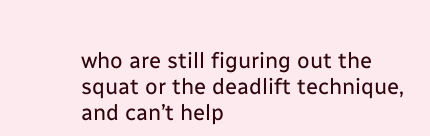who are still figuring out the squat or the deadlift technique, and can’t help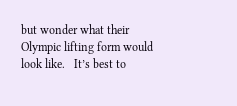but wonder what their Olympic lifting form would look like.   It’s best to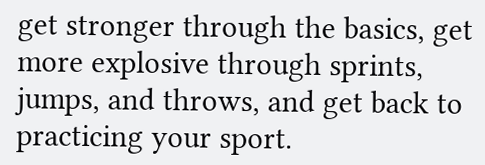get stronger through the basics, get more explosive through sprints, jumps, and throws, and get back to practicing your sport.